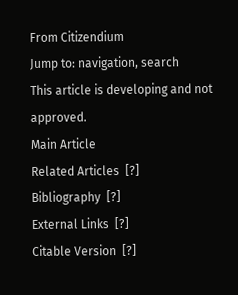From Citizendium
Jump to: navigation, search
This article is developing and not approved.
Main Article
Related Articles  [?]
Bibliography  [?]
External Links  [?]
Citable Version  [?]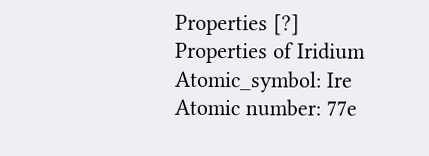Properties [?]
Properties of Iridium
Atomic_symbol: Ire
Atomic number: 77e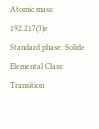Atomic mass: 192.217(3)e
Standard phase: Solide
Elemental Class: Transition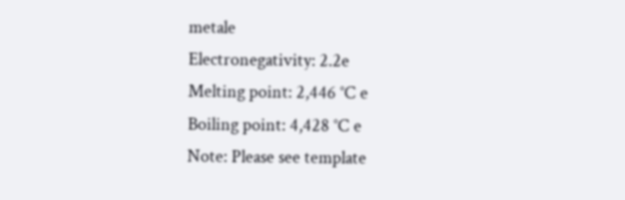metale
Electronegativity: 2.2e
Melting point: 2,446 °C e
Boiling point: 4,428 °C e
Note: Please see template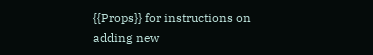{{Props}} for instructions on adding new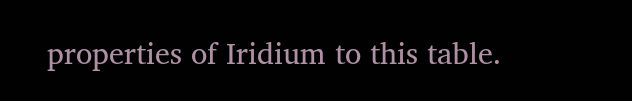properties of Iridium to this table.